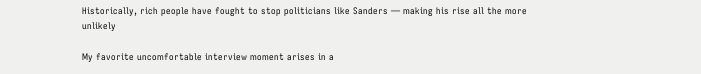Historically, rich people have fought to stop politicians like Sanders — making his rise all the more unlikely

My favorite uncomfortable interview moment arises in a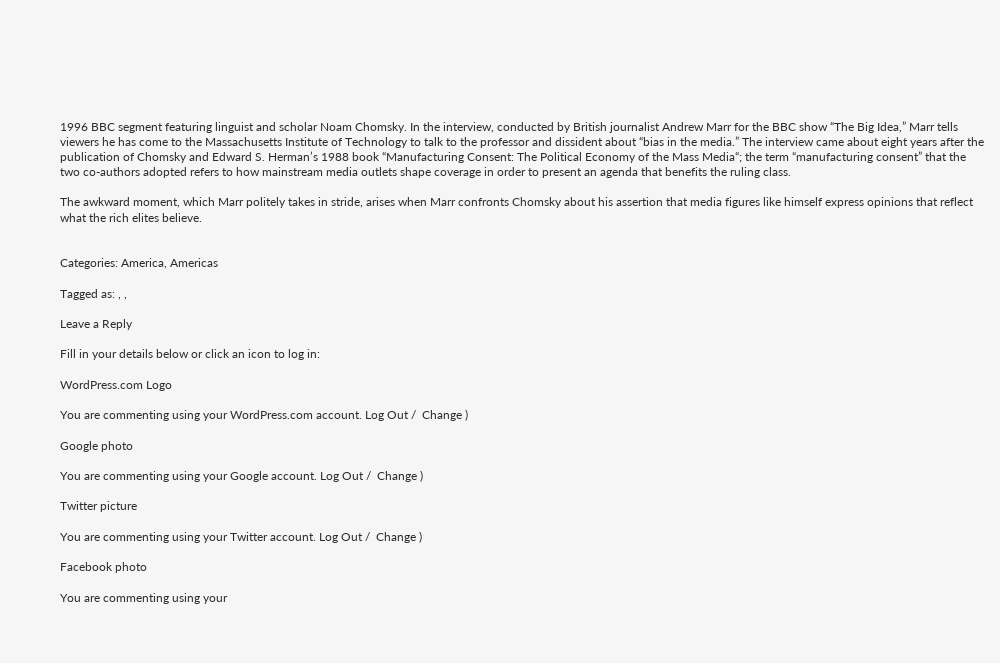1996 BBC segment featuring linguist and scholar Noam Chomsky. In the interview, conducted by British journalist Andrew Marr for the BBC show “The Big Idea,” Marr tells viewers he has come to the Massachusetts Institute of Technology to talk to the professor and dissident about “bias in the media.” The interview came about eight years after the publication of Chomsky and Edward S. Herman’s 1988 book “Manufacturing Consent: The Political Economy of the Mass Media“; the term “manufacturing consent” that the two co-authors adopted refers to how mainstream media outlets shape coverage in order to present an agenda that benefits the ruling class.

The awkward moment, which Marr politely takes in stride, arises when Marr confronts Chomsky about his assertion that media figures like himself express opinions that reflect what the rich elites believe.


Categories: America, Americas

Tagged as: , ,

Leave a Reply

Fill in your details below or click an icon to log in:

WordPress.com Logo

You are commenting using your WordPress.com account. Log Out /  Change )

Google photo

You are commenting using your Google account. Log Out /  Change )

Twitter picture

You are commenting using your Twitter account. Log Out /  Change )

Facebook photo

You are commenting using your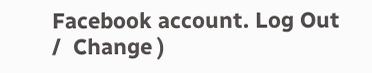Facebook account. Log Out /  Change )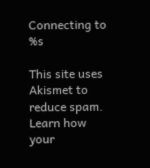Connecting to %s

This site uses Akismet to reduce spam. Learn how your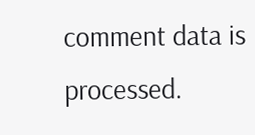comment data is processed.